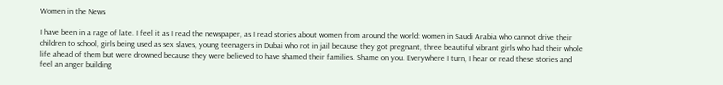Women in the News

I have been in a rage of late. I feel it as I read the newspaper, as I read stories about women from around the world: women in Saudi Arabia who cannot drive their children to school, girls being used as sex slaves, young teenagers in Dubai who rot in jail because they got pregnant, three beautiful vibrant girls who had their whole life ahead of them but were drowned because they were believed to have shamed their families. Shame on you. Everywhere I turn, I hear or read these stories and feel an anger building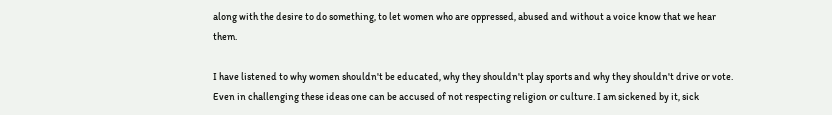along with the desire to do something, to let women who are oppressed, abused and without a voice know that we hear them.

I have listened to why women shouldn't be educated, why they shouldn't play sports and why they shouldn't drive or vote. Even in challenging these ideas one can be accused of not respecting religion or culture. I am sickened by it, sick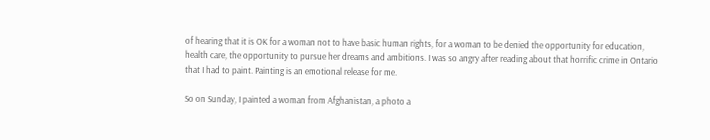of hearing that it is OK for a woman not to have basic human rights, for a woman to be denied the opportunity for education, health care, the opportunity to pursue her dreams and ambitions. I was so angry after reading about that horrific crime in Ontario that I had to paint. Painting is an emotional release for me.

So on Sunday, I painted a woman from Afghanistan, a photo a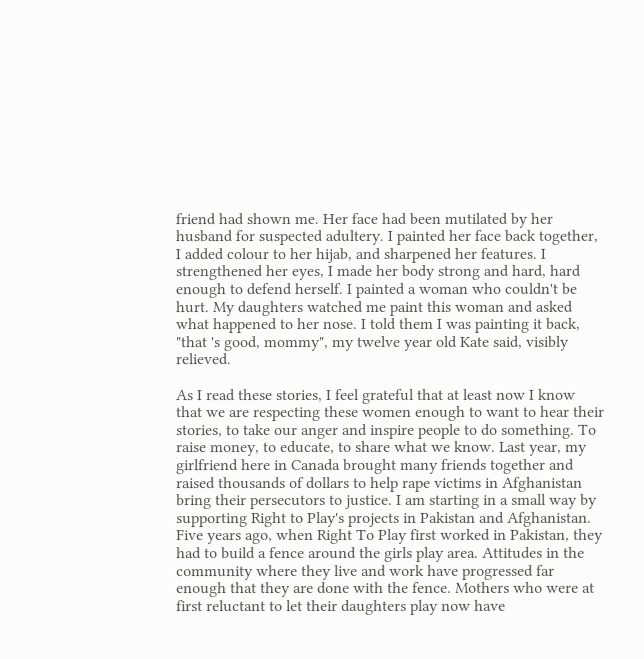friend had shown me. Her face had been mutilated by her husband for suspected adultery. I painted her face back together, I added colour to her hijab, and sharpened her features. I strengthened her eyes, I made her body strong and hard, hard enough to defend herself. I painted a woman who couldn't be hurt. My daughters watched me paint this woman and asked what happened to her nose. I told them I was painting it back, "that 's good, mommy", my twelve year old Kate said, visibly relieved.

As I read these stories, I feel grateful that at least now I know that we are respecting these women enough to want to hear their stories, to take our anger and inspire people to do something. To raise money, to educate, to share what we know. Last year, my girlfriend here in Canada brought many friends together and raised thousands of dollars to help rape victims in Afghanistan bring their persecutors to justice. I am starting in a small way by supporting Right to Play's projects in Pakistan and Afghanistan. Five years ago, when Right To Play first worked in Pakistan, they had to build a fence around the girls play area. Attitudes in the community where they live and work have progressed far enough that they are done with the fence. Mothers who were at first reluctant to let their daughters play now have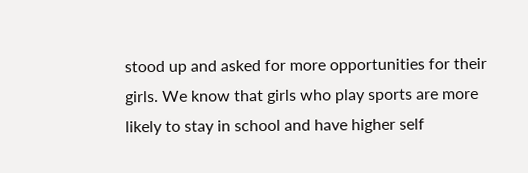stood up and asked for more opportunities for their girls. We know that girls who play sports are more likely to stay in school and have higher self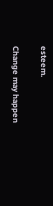esteem.

Change may happen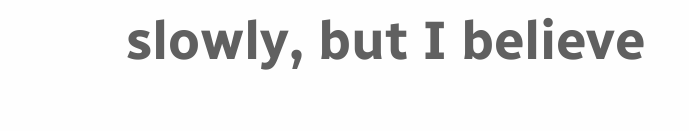slowly, but I believe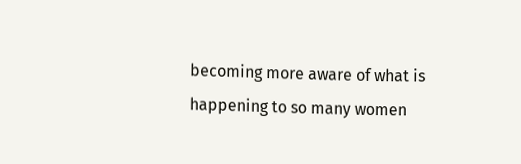becoming more aware of what is happening to so many women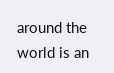around the world is an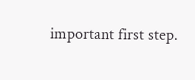important first step.